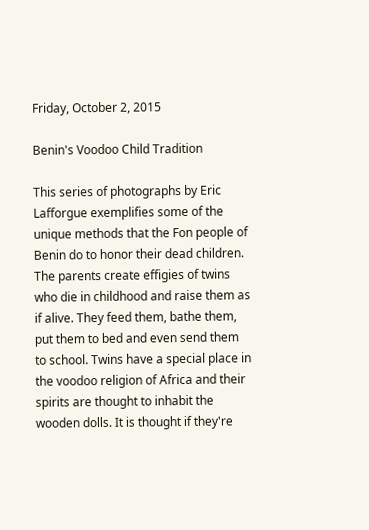Friday, October 2, 2015

Benin's Voodoo Child Tradition

This series of photographs by Eric Lafforgue exemplifies some of the unique methods that the Fon people of Benin do to honor their dead children. The parents create effigies of twins who die in childhood and raise them as if alive. They feed them, bathe them, put them to bed and even send them to school. Twins have a special place in the voodoo religion of Africa and their spirits are thought to inhabit the wooden dolls. It is thought if they're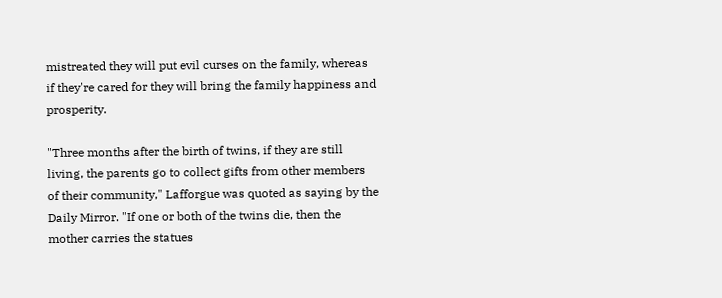mistreated they will put evil curses on the family, whereas if they're cared for they will bring the family happiness and prosperity.

"Three months after the birth of twins, if they are still living, the parents go to collect gifts from other members of their community," Lafforgue was quoted as saying by the Daily Mirror. "If one or both of the twins die, then the mother carries the statues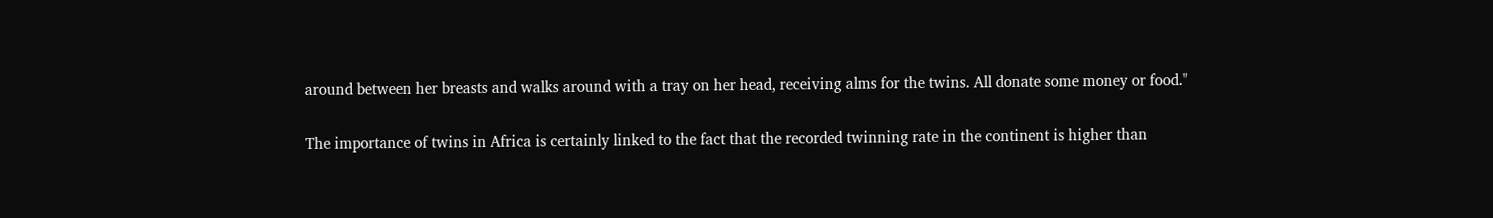around between her breasts and walks around with a tray on her head, receiving alms for the twins. All donate some money or food."


The importance of twins in Africa is certainly linked to the fact that the recorded twinning rate in the continent is higher than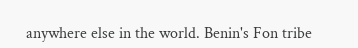anywhere else in the world. Benin's Fon tribe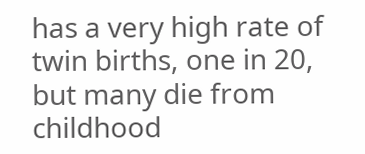has a very high rate of twin births, one in 20, but many die from childhood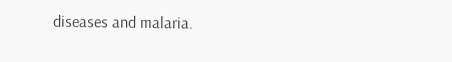diseases and malaria.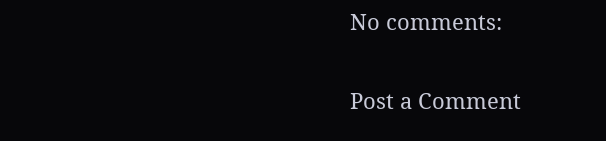No comments:

Post a Comment